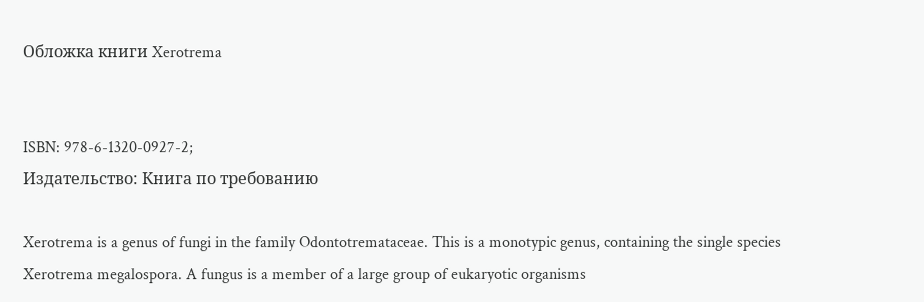Обложка книги Xerotrema


ISBN: 978-6-1320-0927-2;
Издательство: Книга по требованию

Xerotrema is a genus of fungi in the family Odontotremataceae. This is a monotypic genus, containing the single species Xerotrema megalospora. A fungus is a member of a large group of eukaryotic organisms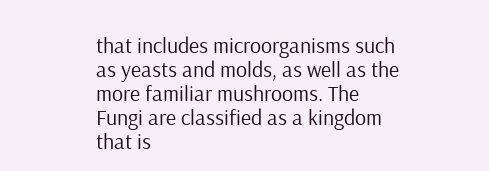that includes microorganisms such as yeasts and molds, as well as the more familiar mushrooms. The Fungi are classified as a kingdom that is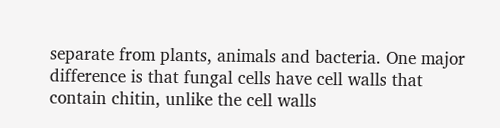separate from plants, animals and bacteria. One major difference is that fungal cells have cell walls that contain chitin, unlike the cell walls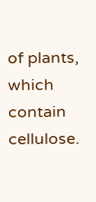of plants, which contain cellulose.